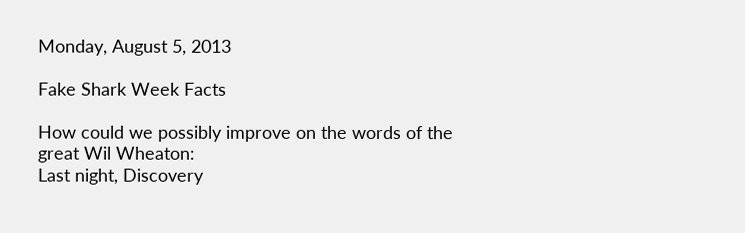Monday, August 5, 2013

Fake Shark Week Facts

How could we possibly improve on the words of the great Wil Wheaton:
Last night, Discovery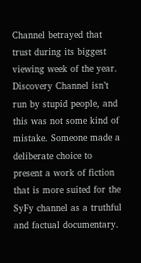Channel betrayed that trust during its biggest viewing week of the year. Discovery Channel isn’t run by stupid people, and this was not some kind of mistake. Someone made a deliberate choice to present a work of fiction that is more suited for the SyFy channel as a truthful and factual documentary.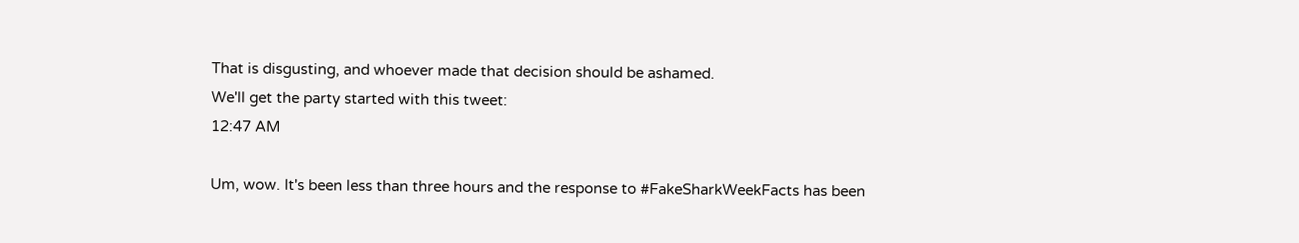That is disgusting, and whoever made that decision should be ashamed.
We'll get the party started with this tweet:
12:47 AM

Um, wow. It's been less than three hours and the response to #FakeSharkWeekFacts has been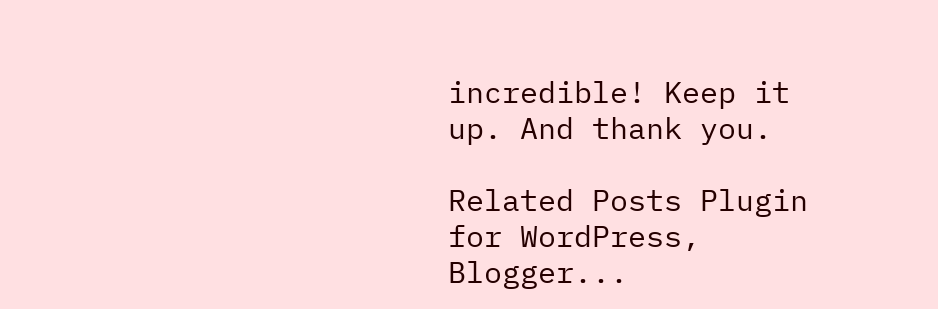incredible! Keep it up. And thank you.

Related Posts Plugin for WordPress, Blogger...